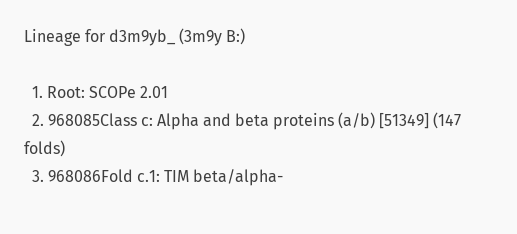Lineage for d3m9yb_ (3m9y B:)

  1. Root: SCOPe 2.01
  2. 968085Class c: Alpha and beta proteins (a/b) [51349] (147 folds)
  3. 968086Fold c.1: TIM beta/alpha-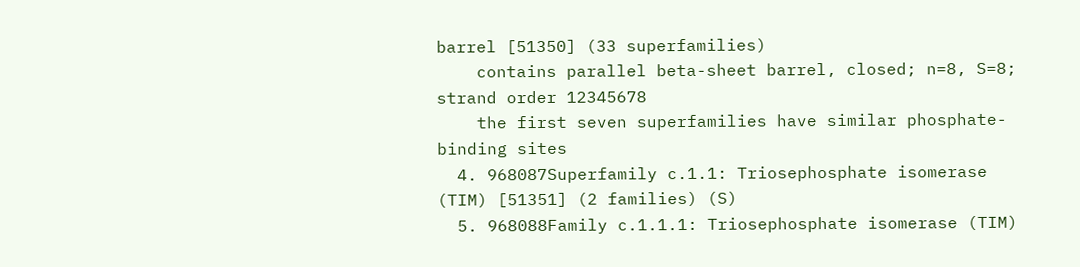barrel [51350] (33 superfamilies)
    contains parallel beta-sheet barrel, closed; n=8, S=8; strand order 12345678
    the first seven superfamilies have similar phosphate-binding sites
  4. 968087Superfamily c.1.1: Triosephosphate isomerase (TIM) [51351] (2 families) (S)
  5. 968088Family c.1.1.1: Triosephosphate isomerase (TIM)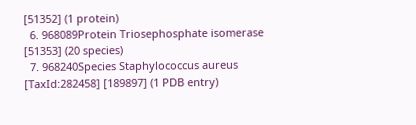[51352] (1 protein)
  6. 968089Protein Triosephosphate isomerase [51353] (20 species)
  7. 968240Species Staphylococcus aureus [TaxId:282458] [189897] (1 PDB entry)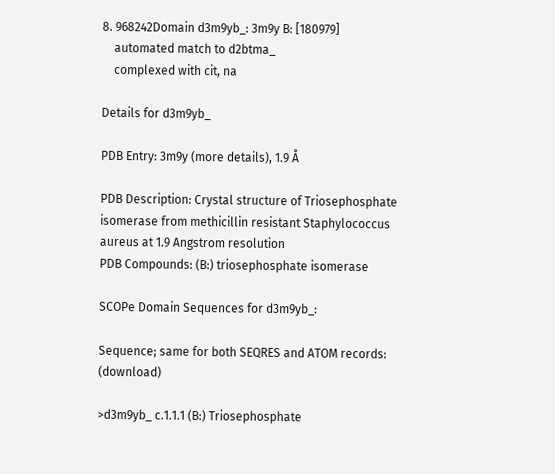8. 968242Domain d3m9yb_: 3m9y B: [180979]
    automated match to d2btma_
    complexed with cit, na

Details for d3m9yb_

PDB Entry: 3m9y (more details), 1.9 Å

PDB Description: Crystal structure of Triosephosphate isomerase from methicillin resistant Staphylococcus aureus at 1.9 Angstrom resolution
PDB Compounds: (B:) triosephosphate isomerase

SCOPe Domain Sequences for d3m9yb_:

Sequence; same for both SEQRES and ATOM records: (download)

>d3m9yb_ c.1.1.1 (B:) Triosephosphate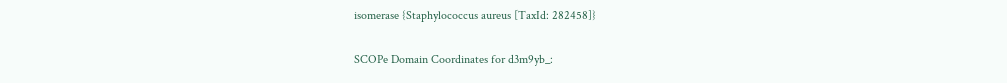isomerase {Staphylococcus aureus [TaxId: 282458]}

SCOPe Domain Coordinates for d3m9yb_: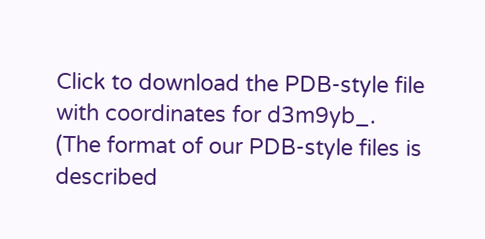Click to download the PDB-style file with coordinates for d3m9yb_.
(The format of our PDB-style files is described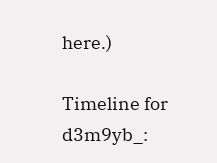here.)

Timeline for d3m9yb_: